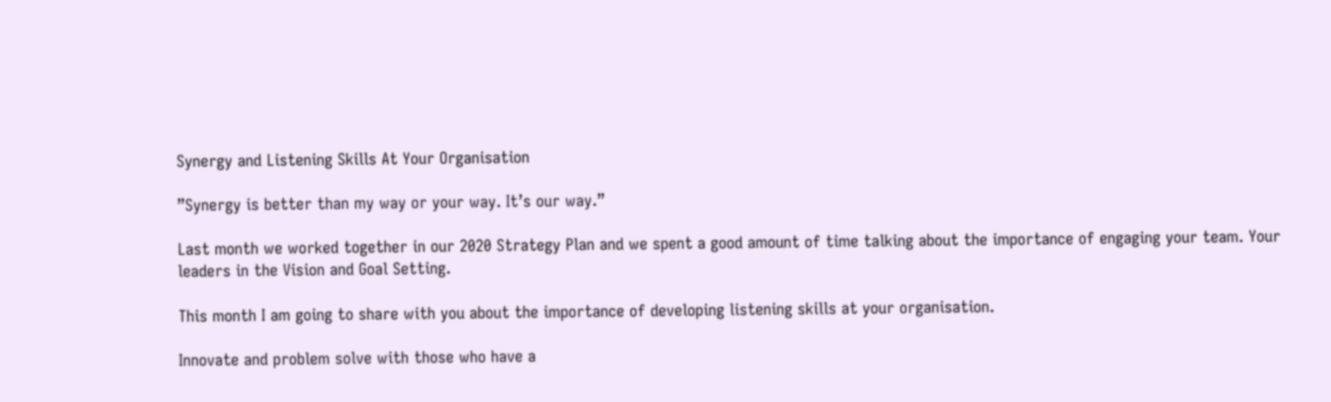Synergy and Listening Skills At Your Organisation

”Synergy is better than my way or your way. It’s our way.”

Last month we worked together in our 2020 Strategy Plan and we spent a good amount of time talking about the importance of engaging your team. Your leaders in the Vision and Goal Setting.

This month I am going to share with you about the importance of developing listening skills at your organisation.

Innovate and problem solve with those who have a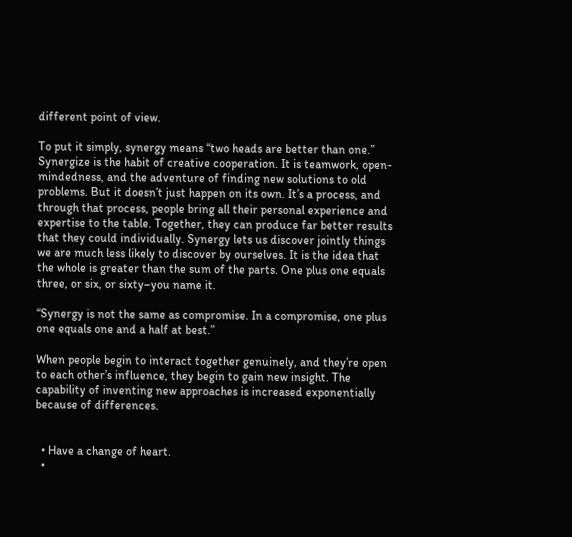different point of view.

To put it simply, synergy means “two heads are better than one.” Synergize is the habit of creative cooperation. It is teamwork, open-mindedness, and the adventure of finding new solutions to old problems. But it doesn’t just happen on its own. It’s a process, and through that process, people bring all their personal experience and expertise to the table. Together, they can produce far better results that they could individually. Synergy lets us discover jointly things we are much less likely to discover by ourselves. It is the idea that the whole is greater than the sum of the parts. One plus one equals three, or six, or sixty–you name it.

“Synergy is not the same as compromise. In a compromise, one plus one equals one and a half at best.”

When people begin to interact together genuinely, and they’re open to each other’s influence, they begin to gain new insight. The capability of inventing new approaches is increased exponentially because of differences.


  • Have a change of heart.
  •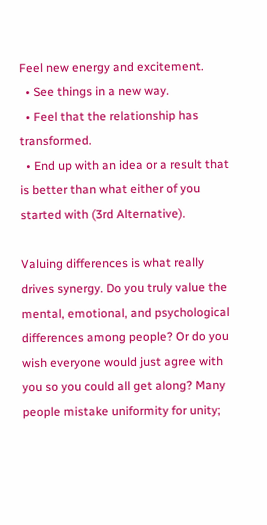Feel new energy and excitement.
  • See things in a new way.
  • Feel that the relationship has transformed.
  • End up with an idea or a result that is better than what either of you started with (3rd Alternative).

Valuing differences is what really drives synergy. Do you truly value the mental, emotional, and psychological differences among people? Or do you wish everyone would just agree with you so you could all get along? Many people mistake uniformity for unity;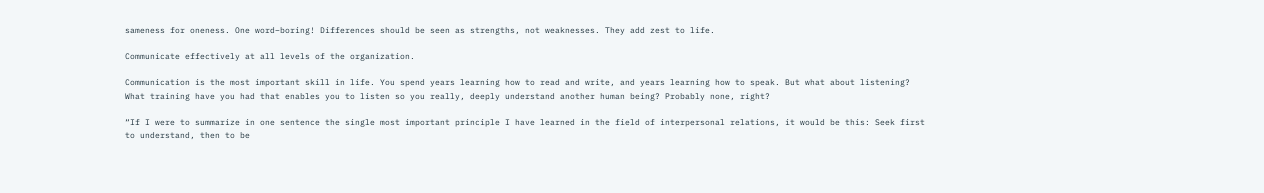sameness for oneness. One word–boring! Differences should be seen as strengths, not weaknesses. They add zest to life.

Communicate effectively at all levels of the organization.

Communication is the most important skill in life. You spend years learning how to read and write, and years learning how to speak. But what about listening? What training have you had that enables you to listen so you really, deeply understand another human being? Probably none, right?

“If I were to summarize in one sentence the single most important principle I have learned in the field of interpersonal relations, it would be this: Seek first to understand, then to be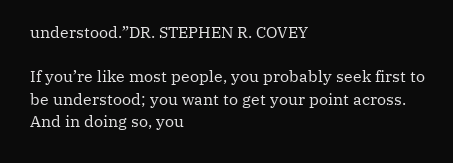understood.”DR. STEPHEN R. COVEY

If you’re like most people, you probably seek first to be understood; you want to get your point across. And in doing so, you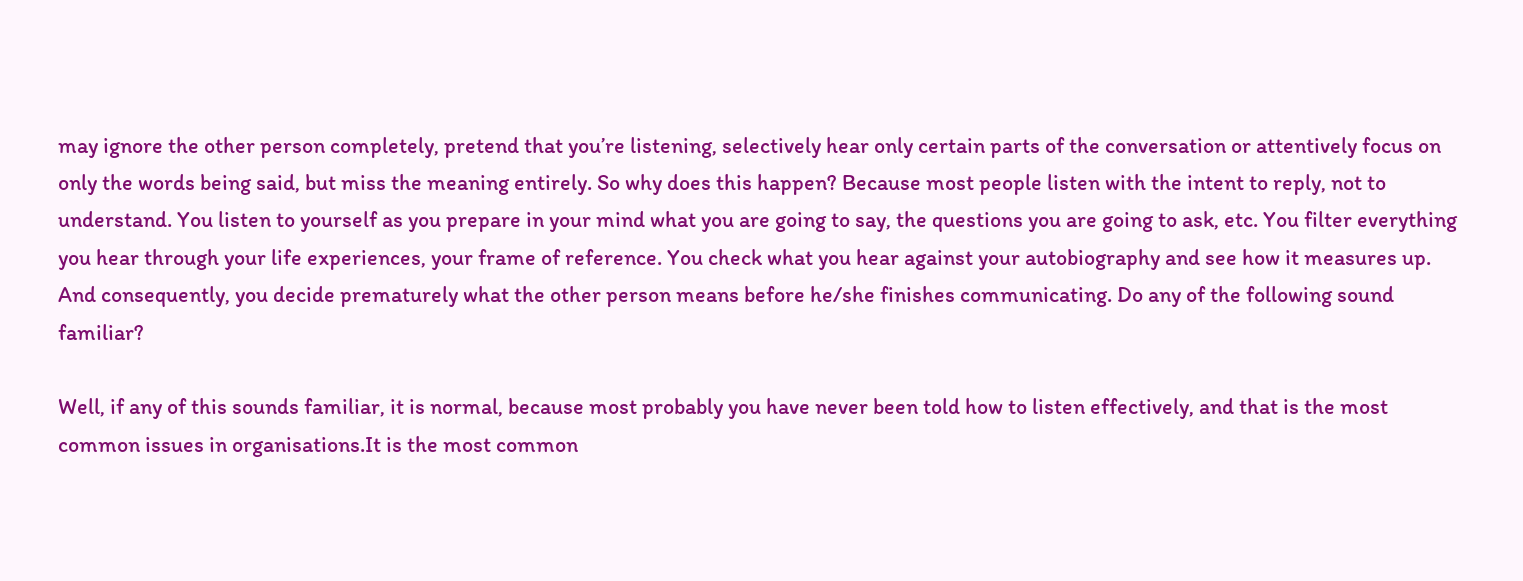may ignore the other person completely, pretend that you’re listening, selectively hear only certain parts of the conversation or attentively focus on only the words being said, but miss the meaning entirely. So why does this happen? Because most people listen with the intent to reply, not to understand. You listen to yourself as you prepare in your mind what you are going to say, the questions you are going to ask, etc. You filter everything you hear through your life experiences, your frame of reference. You check what you hear against your autobiography and see how it measures up. And consequently, you decide prematurely what the other person means before he/she finishes communicating. Do any of the following sound familiar?

Well, if any of this sounds familiar, it is normal, because most probably you have never been told how to listen effectively, and that is the most common issues in organisations.It is the most common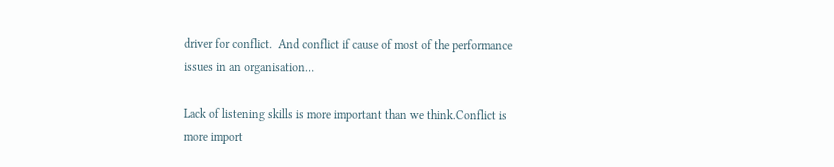driver for conflict.  And conflict if cause of most of the performance issues in an organisation…

Lack of listening skills is more important than we think.Conflict is more import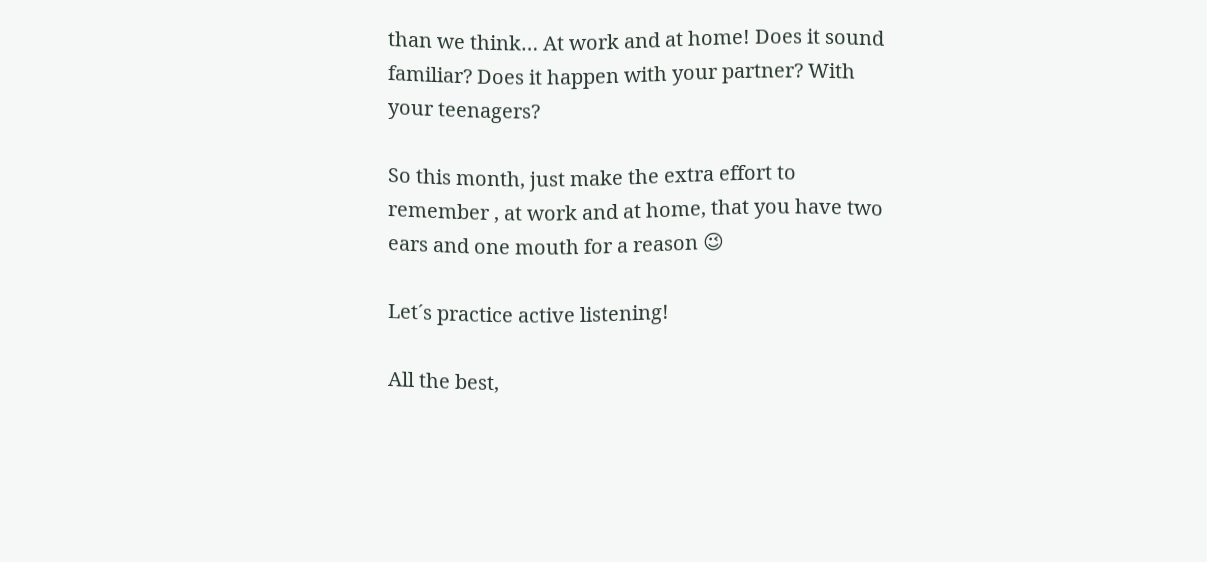than we think… At work and at home! Does it sound familiar? Does it happen with your partner? With your teenagers?

So this month, just make the extra effort to remember , at work and at home, that you have two ears and one mouth for a reason 😉

Let´s practice active listening!

All the best,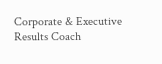Corporate & Executive Results Coach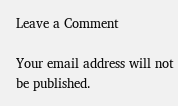Leave a Comment

Your email address will not be published.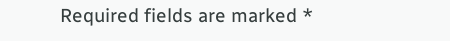Required fields are marked *